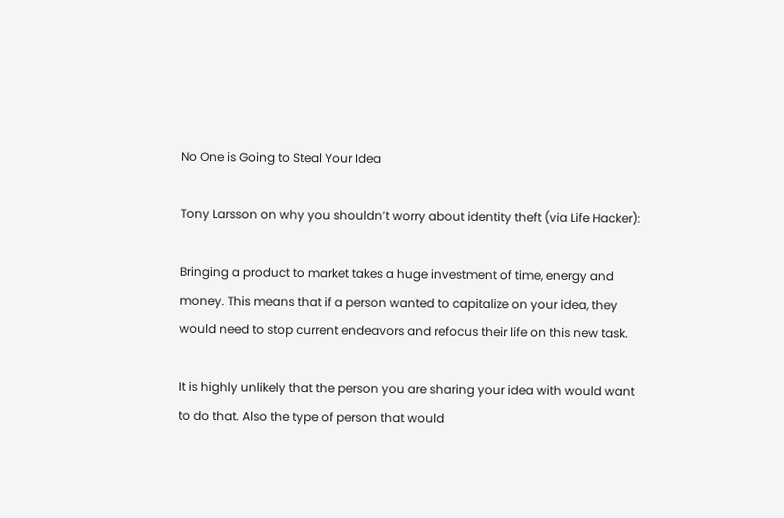No One is Going to Steal Your Idea

Tony Larsson on why you shouldn’t worry about identity theft (via Life Hacker):

Bringing a product to market takes a huge investment of time, energy and money. This means that if a person wanted to capitalize on your idea, they would need to stop current endeavors and refocus their life on this new task.

It is highly unlikely that the person you are sharing your idea with would want to do that. Also the type of person that would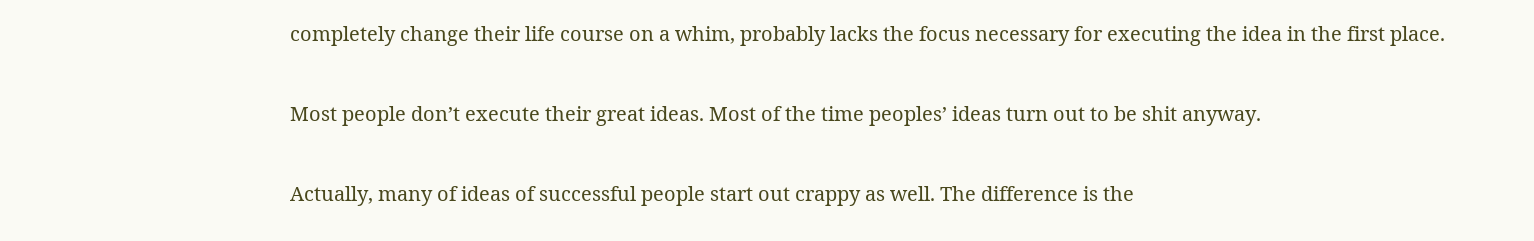completely change their life course on a whim, probably lacks the focus necessary for executing the idea in the first place.

Most people don’t execute their great ideas. Most of the time peoples’ ideas turn out to be shit anyway.

Actually, many of ideas of successful people start out crappy as well. The difference is the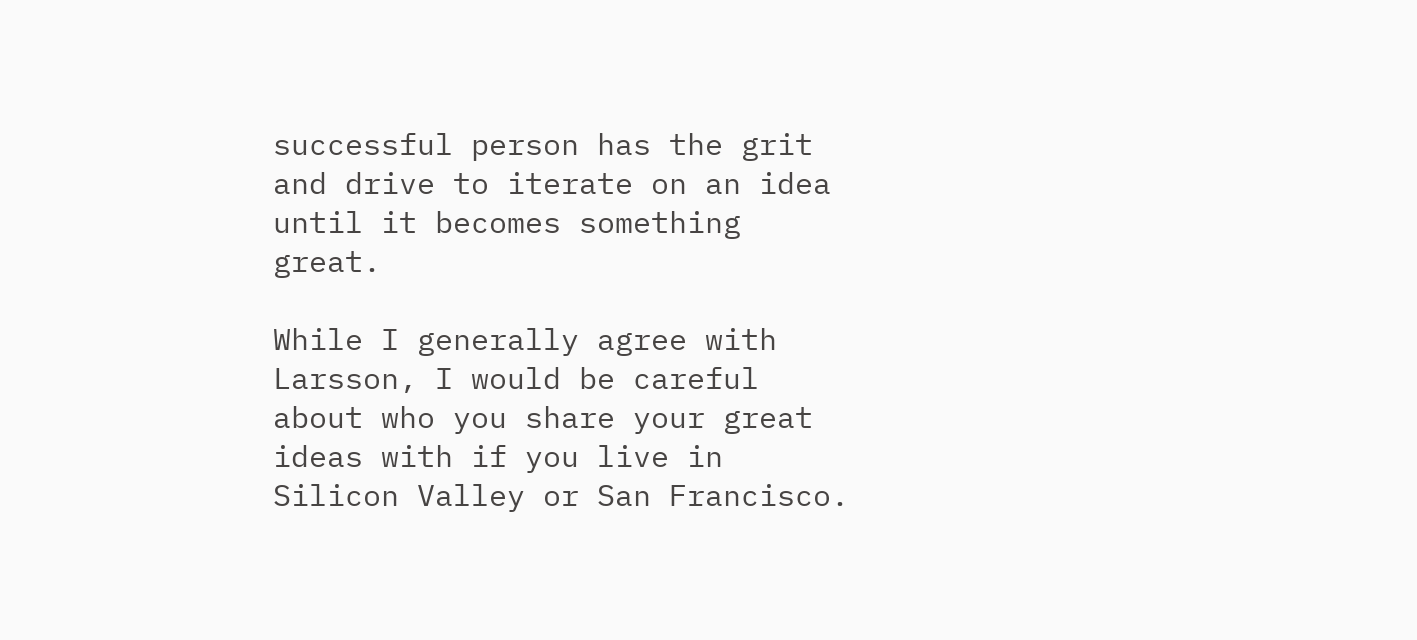successful person has the grit and drive to iterate on an idea until it becomes something great.

While I generally agree with Larsson, I would be careful about who you share your great ideas with if you live in Silicon Valley or San Francisco.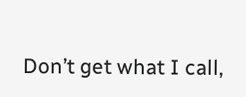Don’t get what I call,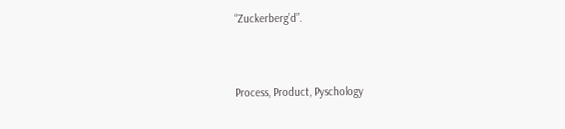“Zuckerberg’d”.


Process, Product, Pyschology